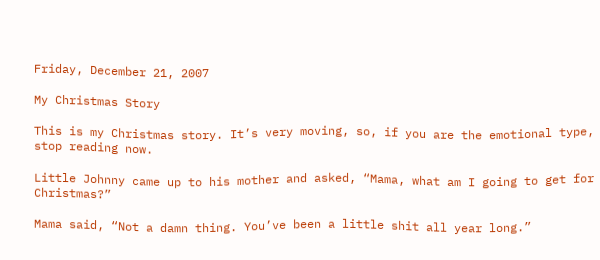Friday, December 21, 2007

My Christmas Story

This is my Christmas story. It’s very moving, so, if you are the emotional type, stop reading now.

Little Johnny came up to his mother and asked, “Mama, what am I going to get for Christmas?”

Mama said, “Not a damn thing. You’ve been a little shit all year long.”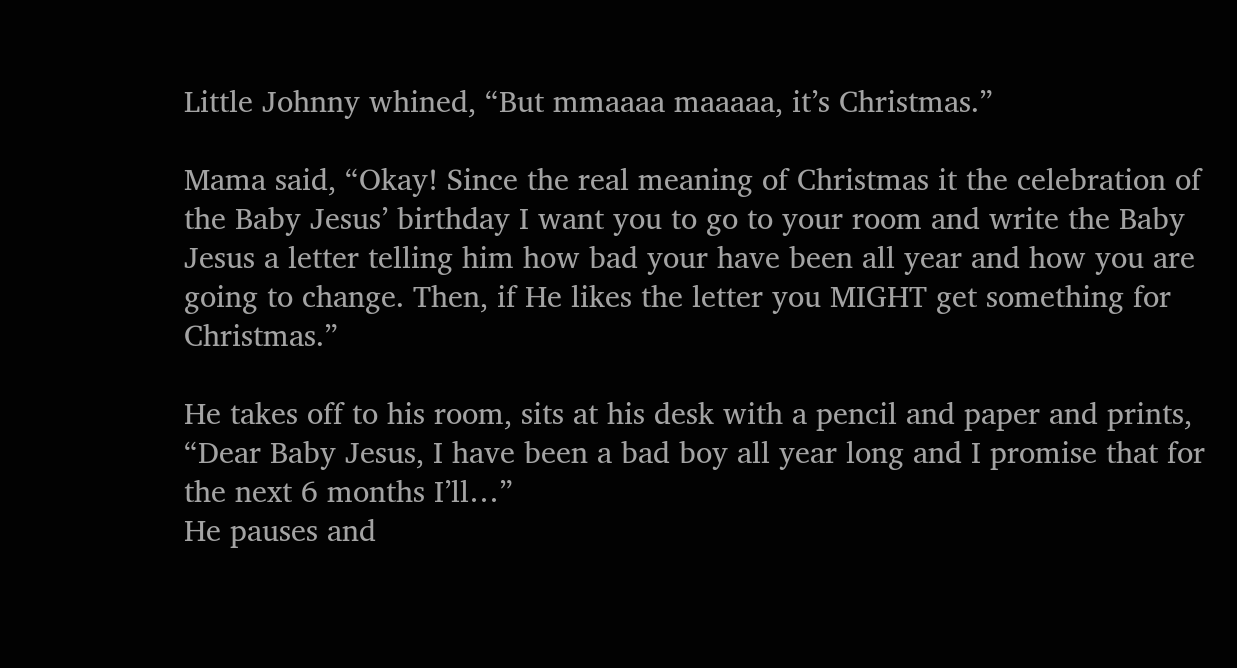Little Johnny whined, “But mmaaaa maaaaa, it’s Christmas.”

Mama said, “Okay! Since the real meaning of Christmas it the celebration of the Baby Jesus’ birthday I want you to go to your room and write the Baby Jesus a letter telling him how bad your have been all year and how you are going to change. Then, if He likes the letter you MIGHT get something for Christmas.”

He takes off to his room, sits at his desk with a pencil and paper and prints, “Dear Baby Jesus, I have been a bad boy all year long and I promise that for the next 6 months I’ll…”
He pauses and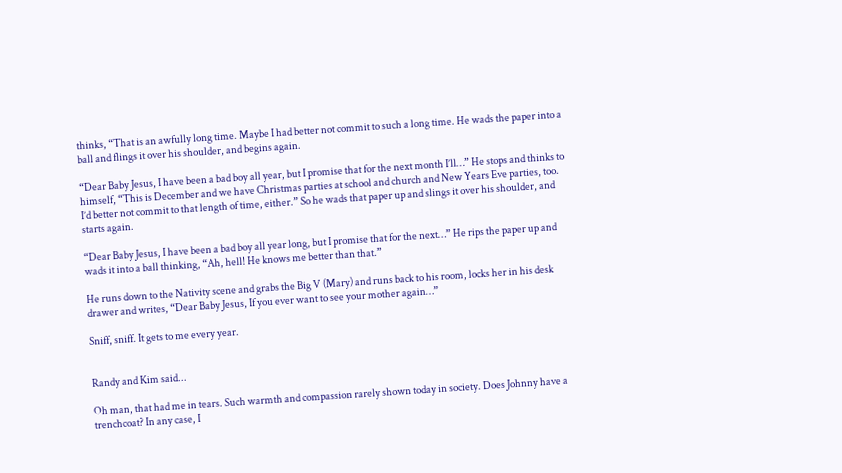thinks, “That is an awfully long time. Maybe I had better not commit to such a long time. He wads the paper into a ball and flings it over his shoulder, and begins again.

“Dear Baby Jesus, I have been a bad boy all year, but I promise that for the next month I’ll…” He stops and thinks to himself, “This is December and we have Christmas parties at school and church and New Years Eve parties, too. I’d better not commit to that length of time, either.” So he wads that paper up and slings it over his shoulder, and starts again.

“Dear Baby Jesus, I have been a bad boy all year long, but I promise that for the next…” He rips the paper up and wads it into a ball thinking, “Ah, hell! He knows me better than that.”

He runs down to the Nativity scene and grabs the Big V (Mary) and runs back to his room, locks her in his desk drawer and writes, “Dear Baby Jesus, If you ever want to see your mother again…”

Sniff, sniff. It gets to me every year.


Randy and Kim said...

Oh man, that had me in tears. Such warmth and compassion rarely shown today in society. Does Johnny have a trenchcoat? In any case, I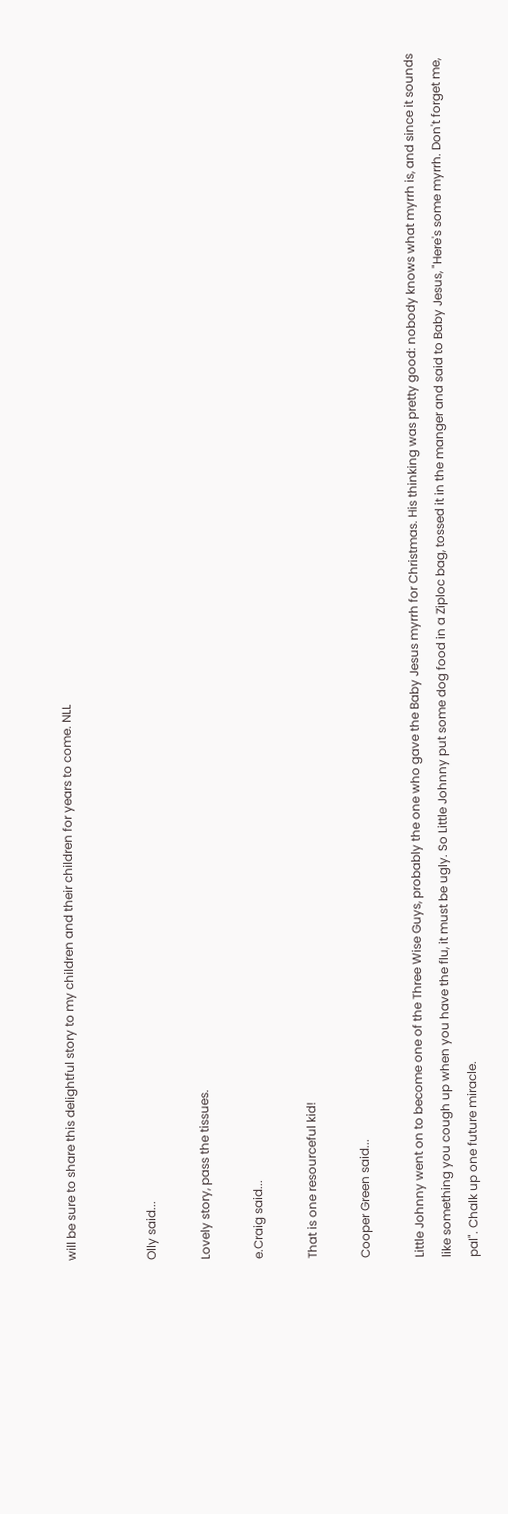will be sure to share this delightful story to my children and their children for years to come. NLL


Olly said...

Lovely story, pass the tissues.

e.Craig said...

That is one resourceful kid!

Cooper Green said...

Little Johnny went on to become one of the Three Wise Guys, probably the one who gave the Baby Jesus myrrh for Christmas. His thinking was pretty good: nobody knows what myrrh is, and since it sounds like something you cough up when you have the flu, it must be ugly. So Little Johnny put some dog food in a Ziploc bag, tossed it in the manger and said to Baby Jesus, "Here's some myrrh. Don't forget me, pal". Chalk up one future miracle.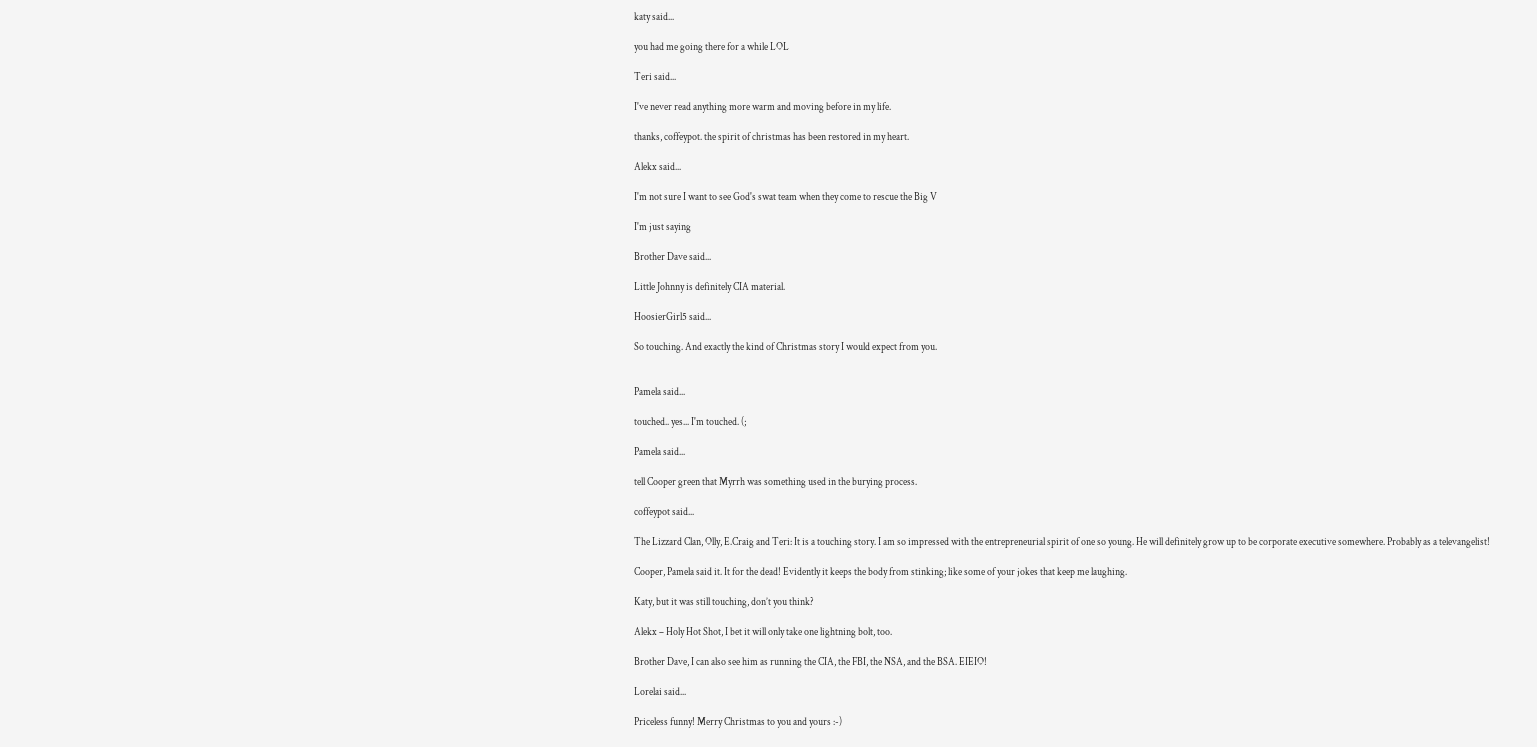katy said...

you had me going there for a while LOL

Teri said...

I've never read anything more warm and moving before in my life.

thanks, coffeypot. the spirit of christmas has been restored in my heart.

Alekx said...

I'm not sure I want to see God's swat team when they come to rescue the Big V

I'm just saying

Brother Dave said...

Little Johnny is definitely CIA material.

HoosierGirl5 said...

So touching. And exactly the kind of Christmas story I would expect from you.


Pamela said...

touched.. yes... I'm touched. (;

Pamela said...

tell Cooper green that Myrrh was something used in the burying process.

coffeypot said...

The Lizzard Clan, Olly, E.Craig and Teri: It is a touching story. I am so impressed with the entrepreneurial spirit of one so young. He will definitely grow up to be corporate executive somewhere. Probably as a televangelist!

Cooper, Pamela said it. It for the dead! Evidently it keeps the body from stinking; like some of your jokes that keep me laughing.

Katy, but it was still touching, don’t you think?

Alekx – Holy Hot Shot, I bet it will only take one lightning bolt, too.

Brother Dave, I can also see him as running the CIA, the FBI, the NSA, and the BSA. EIEIO!

Lorelai said...

Priceless funny! Merry Christmas to you and yours :-)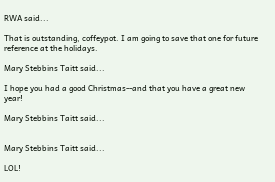RWA said...

That is outstanding, coffeypot. I am going to save that one for future reference at the holidays.

Mary Stebbins Taitt said...

I hope you had a good Christmas--and that you have a great new year!

Mary Stebbins Taitt said...


Mary Stebbins Taitt said...

LOL!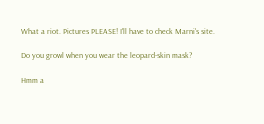What a riot. Pictures PLEASE! I'll have to check Marni's site.

Do you growl when you wear the leopard-skin mask?

Hmm a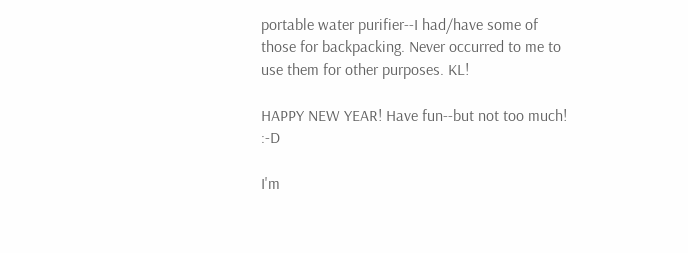portable water purifier--I had/have some of those for backpacking. Never occurred to me to use them for other purposes. KL!

HAPPY NEW YEAR! Have fun--but not too much! :-D

I'm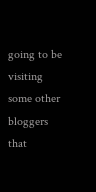going to be visiting some other bloggers that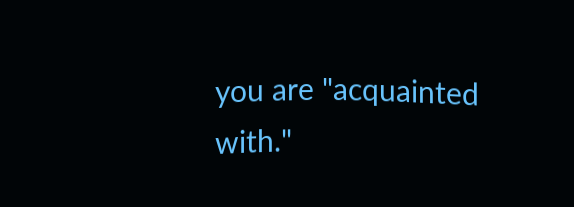you are "acquainted with."